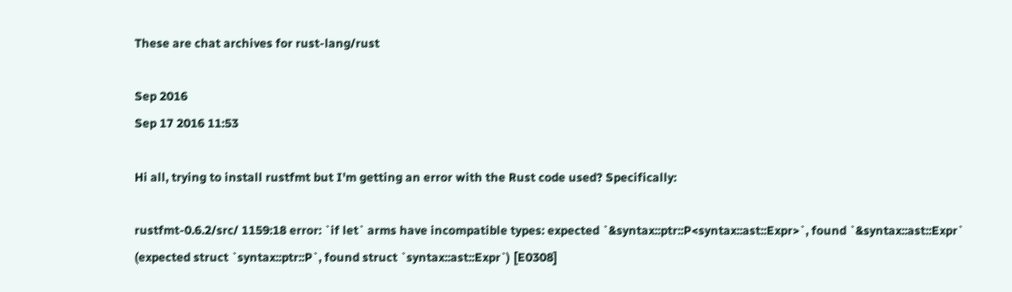These are chat archives for rust-lang/rust

Sep 2016
Sep 17 2016 11:53

Hi all, trying to install rustfmt but I'm getting an error with the Rust code used? Specifically:

rustfmt-0.6.2/src/ 1159:18 error: `if let` arms have incompatible types: expected `&syntax::ptr::P<syntax::ast::Expr>`, found `&syntax::ast::Expr` (expected struct `syntax::ptr::P`, found struct `syntax::ast::Expr`) [E0308]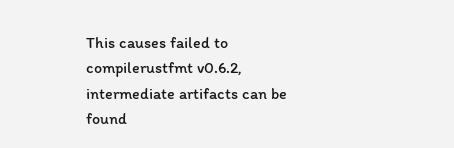This causes failed to compilerustfmt v0.6.2, intermediate artifacts can be found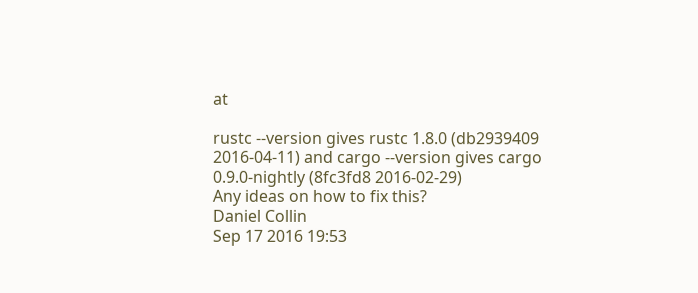at

rustc --version gives rustc 1.8.0 (db2939409 2016-04-11) and cargo --version gives cargo 0.9.0-nightly (8fc3fd8 2016-02-29)
Any ideas on how to fix this?
Daniel Collin
Sep 17 2016 19:53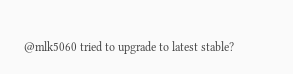@mlk5060 tried to upgrade to latest stable?